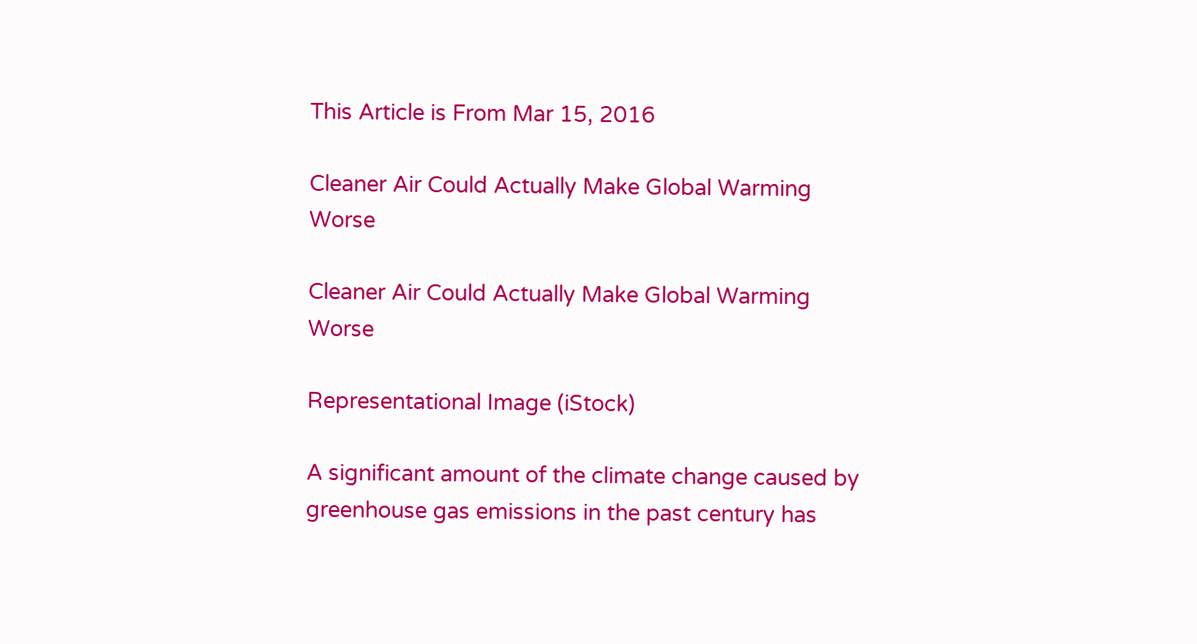This Article is From Mar 15, 2016

Cleaner Air Could Actually Make Global Warming Worse

Cleaner Air Could Actually Make Global Warming Worse

Representational Image (iStock)

A significant amount of the climate change caused by greenhouse gas emissions in the past century has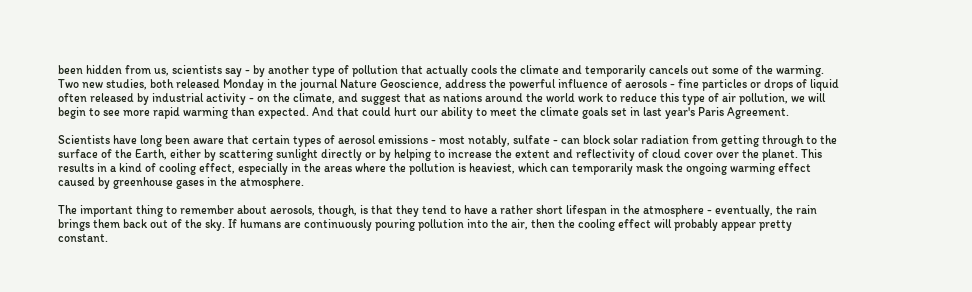been hidden from us, scientists say - by another type of pollution that actually cools the climate and temporarily cancels out some of the warming. Two new studies, both released Monday in the journal Nature Geoscience, address the powerful influence of aerosols - fine particles or drops of liquid often released by industrial activity - on the climate, and suggest that as nations around the world work to reduce this type of air pollution, we will begin to see more rapid warming than expected. And that could hurt our ability to meet the climate goals set in last year's Paris Agreement.

Scientists have long been aware that certain types of aerosol emissions - most notably, sulfate - can block solar radiation from getting through to the surface of the Earth, either by scattering sunlight directly or by helping to increase the extent and reflectivity of cloud cover over the planet. This results in a kind of cooling effect, especially in the areas where the pollution is heaviest, which can temporarily mask the ongoing warming effect caused by greenhouse gases in the atmosphere.

The important thing to remember about aerosols, though, is that they tend to have a rather short lifespan in the atmosphere - eventually, the rain brings them back out of the sky. If humans are continuously pouring pollution into the air, then the cooling effect will probably appear pretty constant.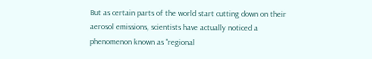But as certain parts of the world start cutting down on their aerosol emissions, scientists have actually noticed a phenomenon known as "regional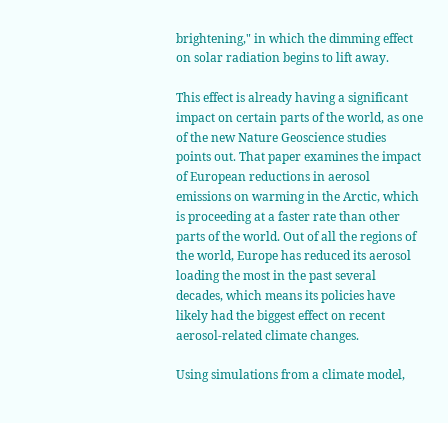brightening," in which the dimming effect on solar radiation begins to lift away.

This effect is already having a significant impact on certain parts of the world, as one of the new Nature Geoscience studies points out. That paper examines the impact of European reductions in aerosol emissions on warming in the Arctic, which is proceeding at a faster rate than other parts of the world. Out of all the regions of the world, Europe has reduced its aerosol loading the most in the past several decades, which means its policies have likely had the biggest effect on recent aerosol-related climate changes.

Using simulations from a climate model,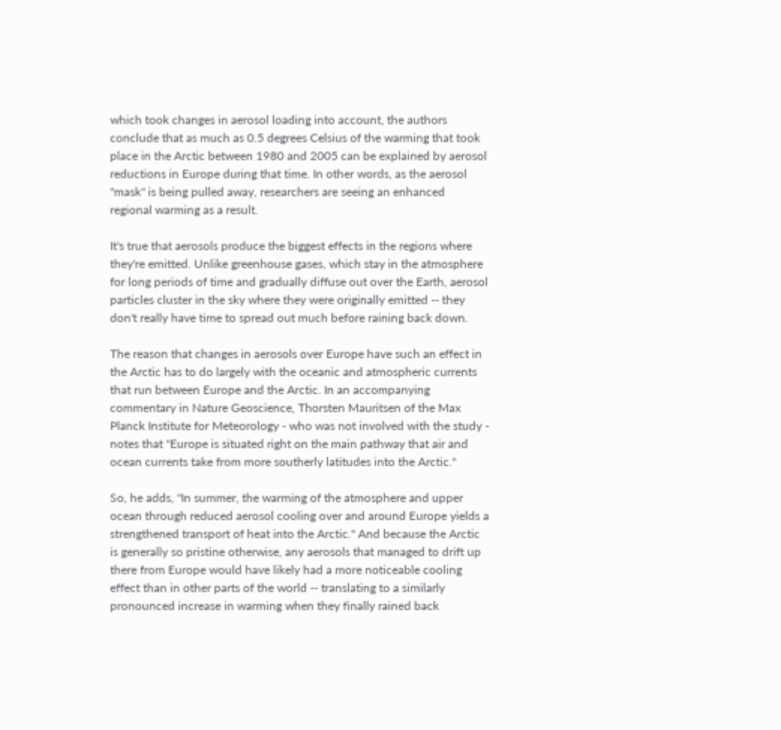which took changes in aerosol loading into account, the authors conclude that as much as 0.5 degrees Celsius of the warming that took place in the Arctic between 1980 and 2005 can be explained by aerosol reductions in Europe during that time. In other words, as the aerosol "mask" is being pulled away, researchers are seeing an enhanced regional warming as a result.

It's true that aerosols produce the biggest effects in the regions where they're emitted. Unlike greenhouse gases, which stay in the atmosphere for long periods of time and gradually diffuse out over the Earth, aerosol particles cluster in the sky where they were originally emitted -- they don't really have time to spread out much before raining back down.

The reason that changes in aerosols over Europe have such an effect in the Arctic has to do largely with the oceanic and atmospheric currents that run between Europe and the Arctic. In an accompanying commentary in Nature Geoscience, Thorsten Mauritsen of the Max Planck Institute for Meteorology - who was not involved with the study - notes that "Europe is situated right on the main pathway that air and ocean currents take from more southerly latitudes into the Arctic."

So, he adds, "In summer, the warming of the atmosphere and upper ocean through reduced aerosol cooling over and around Europe yields a strengthened transport of heat into the Arctic." And because the Arctic is generally so pristine otherwise, any aerosols that managed to drift up there from Europe would have likely had a more noticeable cooling effect than in other parts of the world -- translating to a similarly pronounced increase in warming when they finally rained back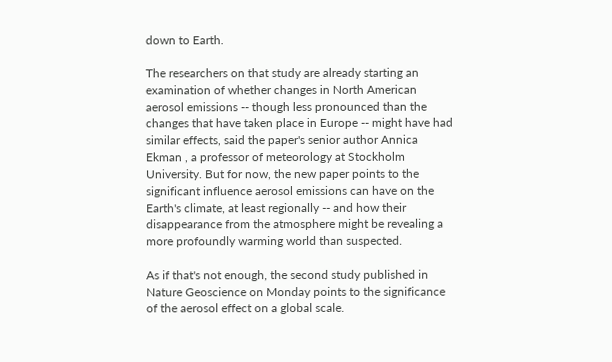down to Earth.

The researchers on that study are already starting an examination of whether changes in North American aerosol emissions -- though less pronounced than the changes that have taken place in Europe -- might have had similar effects, said the paper's senior author Annica Ekman , a professor of meteorology at Stockholm University. But for now, the new paper points to the significant influence aerosol emissions can have on the Earth's climate, at least regionally -- and how their disappearance from the atmosphere might be revealing a more profoundly warming world than suspected.

As if that's not enough, the second study published in Nature Geoscience on Monday points to the significance of the aerosol effect on a global scale.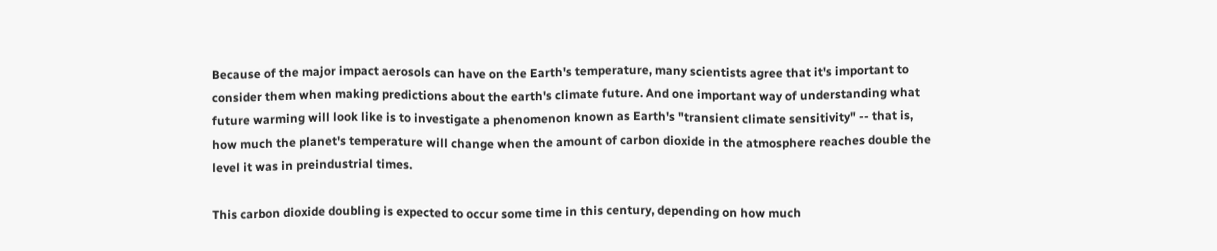Because of the major impact aerosols can have on the Earth's temperature, many scientists agree that it's important to consider them when making predictions about the earth's climate future. And one important way of understanding what future warming will look like is to investigate a phenomenon known as Earth's "transient climate sensitivity" -- that is, how much the planet's temperature will change when the amount of carbon dioxide in the atmosphere reaches double the level it was in preindustrial times.

This carbon dioxide doubling is expected to occur some time in this century, depending on how much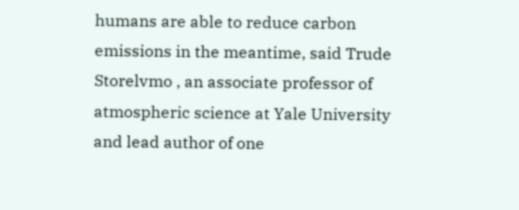humans are able to reduce carbon emissions in the meantime, said Trude Storelvmo , an associate professor of atmospheric science at Yale University and lead author of one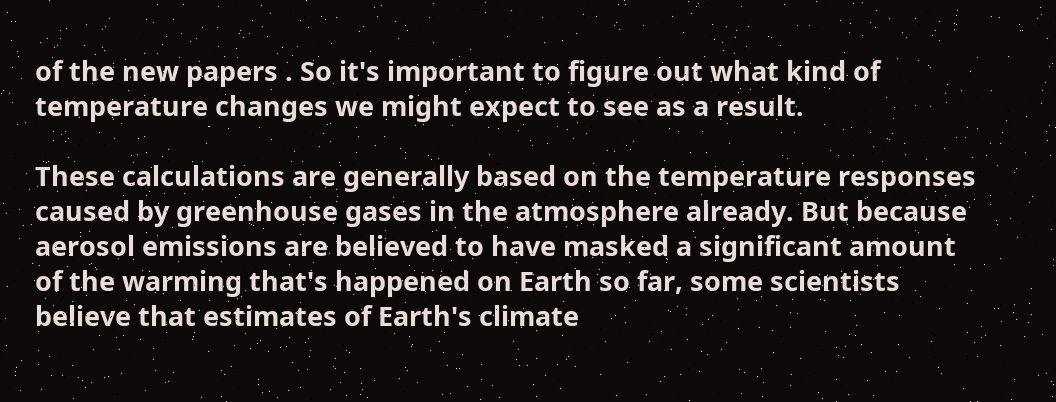of the new papers . So it's important to figure out what kind of temperature changes we might expect to see as a result.

These calculations are generally based on the temperature responses caused by greenhouse gases in the atmosphere already. But because aerosol emissions are believed to have masked a significant amount of the warming that's happened on Earth so far, some scientists believe that estimates of Earth's climate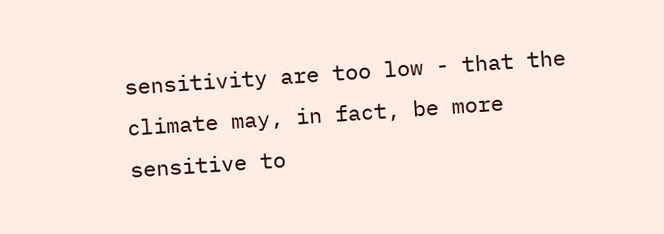sensitivity are too low - that the climate may, in fact, be more sensitive to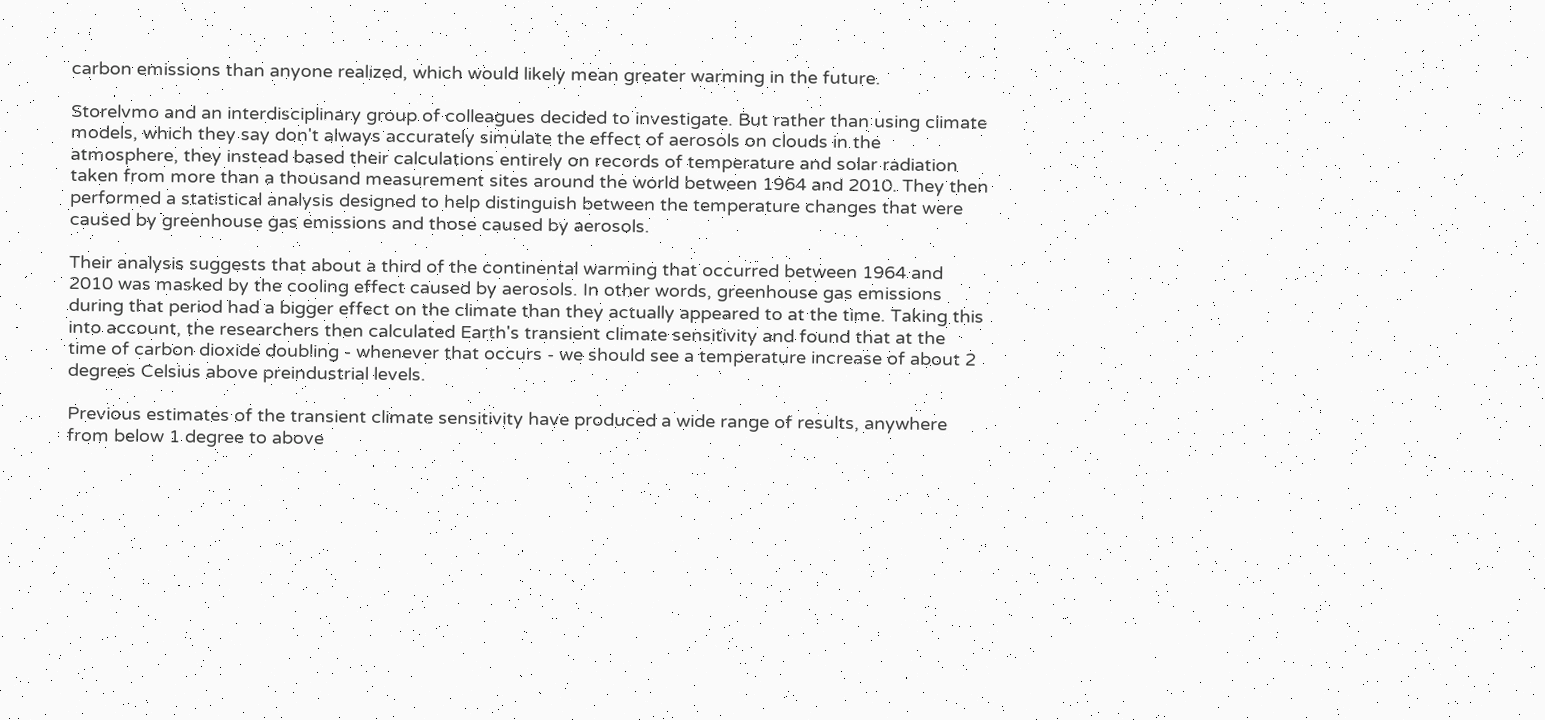carbon emissions than anyone realized, which would likely mean greater warming in the future.

Storelvmo and an interdisciplinary group of colleagues decided to investigate. But rather than using climate models, which they say don't always accurately simulate the effect of aerosols on clouds in the atmosphere, they instead based their calculations entirely on records of temperature and solar radiation taken from more than a thousand measurement sites around the world between 1964 and 2010. They then performed a statistical analysis designed to help distinguish between the temperature changes that were caused by greenhouse gas emissions and those caused by aerosols.

Their analysis suggests that about a third of the continental warming that occurred between 1964 and 2010 was masked by the cooling effect caused by aerosols. In other words, greenhouse gas emissions during that period had a bigger effect on the climate than they actually appeared to at the time. Taking this into account, the researchers then calculated Earth's transient climate sensitivity and found that at the time of carbon dioxide doubling - whenever that occurs - we should see a temperature increase of about 2 degrees Celsius above preindustrial levels.

Previous estimates of the transient climate sensitivity have produced a wide range of results, anywhere from below 1 degree to above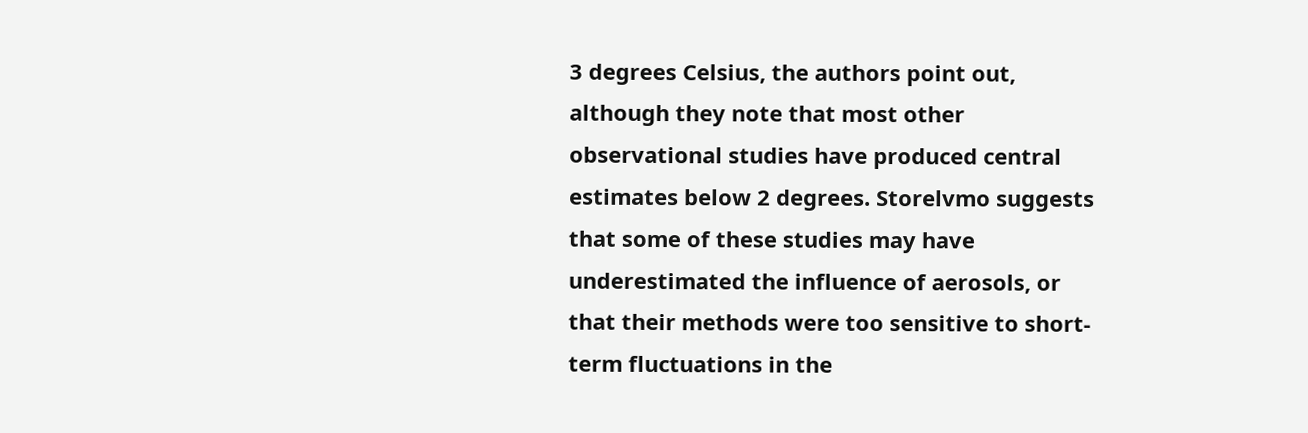3 degrees Celsius, the authors point out, although they note that most other observational studies have produced central estimates below 2 degrees. Storelvmo suggests that some of these studies may have underestimated the influence of aerosols, or that their methods were too sensitive to short-term fluctuations in the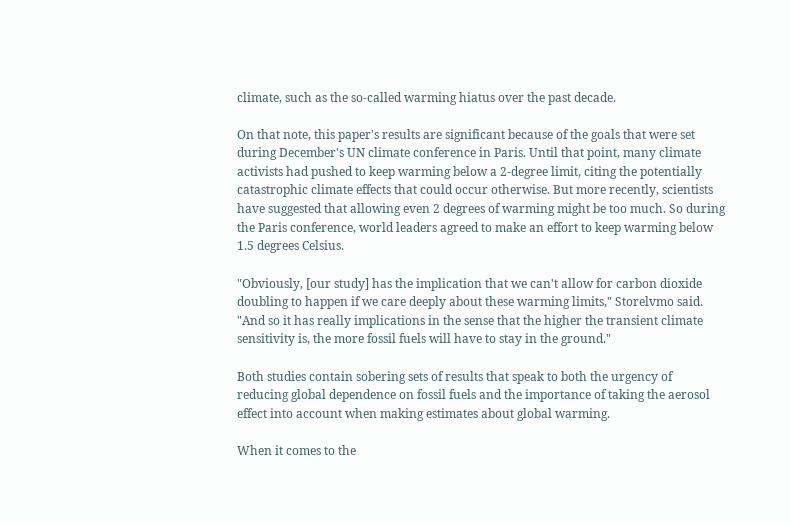climate, such as the so-called warming hiatus over the past decade.

On that note, this paper's results are significant because of the goals that were set during December's UN climate conference in Paris. Until that point, many climate activists had pushed to keep warming below a 2-degree limit, citing the potentially catastrophic climate effects that could occur otherwise. But more recently, scientists have suggested that allowing even 2 degrees of warming might be too much. So during the Paris conference, world leaders agreed to make an effort to keep warming below 1.5 degrees Celsius.

"Obviously, [our study] has the implication that we can't allow for carbon dioxide doubling to happen if we care deeply about these warming limits," Storelvmo said. "And so it has really implications in the sense that the higher the transient climate sensitivity is, the more fossil fuels will have to stay in the ground."

Both studies contain sobering sets of results that speak to both the urgency of reducing global dependence on fossil fuels and the importance of taking the aerosol effect into account when making estimates about global warming.

When it comes to the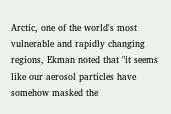Arctic, one of the world's most vulnerable and rapidly changing regions, Ekman noted that "it seems like our aerosol particles have somehow masked the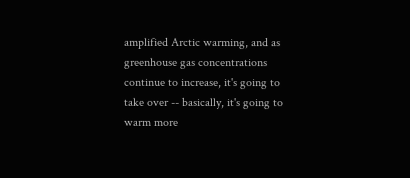amplified Arctic warming, and as greenhouse gas concentrations continue to increase, it's going to take over -- basically, it's going to warm more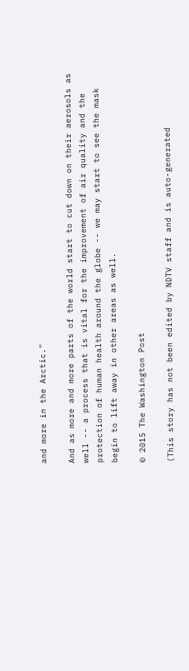and more in the Arctic."

And as more and more parts of the world start to cut down on their aerosols as well -- a process that is vital for the improvement of air quality and the protection of human health around the globe -- we may start to see the mask begin to lift away in other areas as well.

© 2015 The Washington Post

(This story has not been edited by NDTV staff and is auto-generated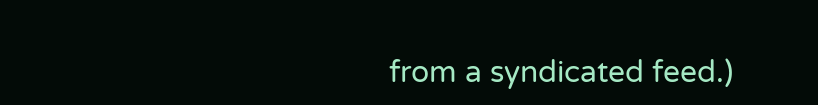from a syndicated feed.)